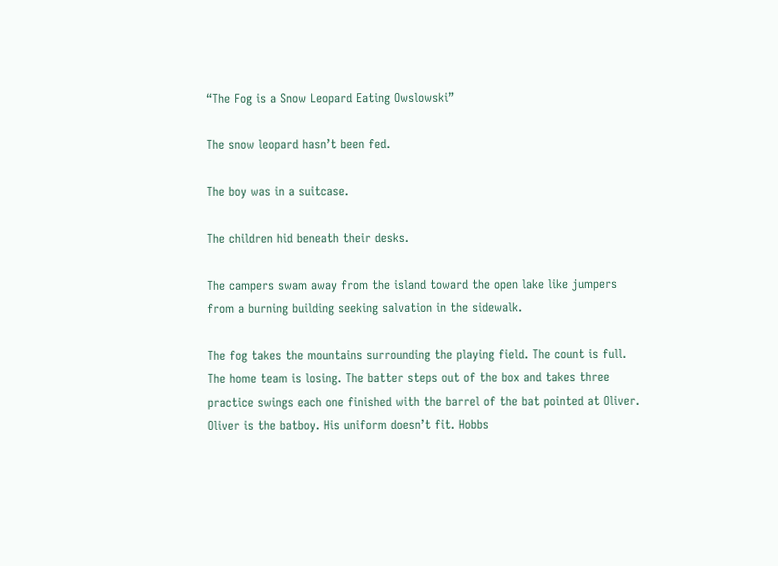“The Fog is a Snow Leopard Eating Owslowski”

The snow leopard hasn’t been fed.

The boy was in a suitcase.

The children hid beneath their desks.

The campers swam away from the island toward the open lake like jumpers from a burning building seeking salvation in the sidewalk.

The fog takes the mountains surrounding the playing field. The count is full. The home team is losing. The batter steps out of the box and takes three practice swings each one finished with the barrel of the bat pointed at Oliver. Oliver is the batboy. His uniform doesn’t fit. Hobbs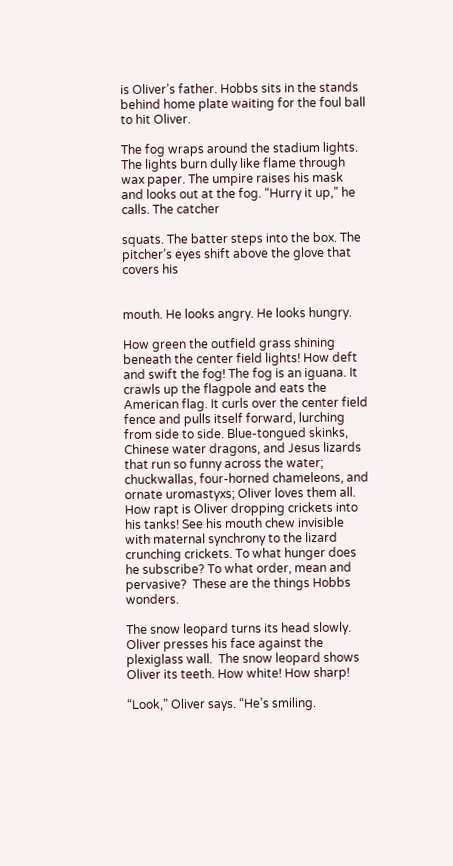is Oliver’s father. Hobbs sits in the stands behind home plate waiting for the foul ball to hit Oliver.

The fog wraps around the stadium lights. The lights burn dully like flame through wax paper. The umpire raises his mask and looks out at the fog. “Hurry it up,” he calls. The catcher

squats. The batter steps into the box. The pitcher’s eyes shift above the glove that covers his


mouth. He looks angry. He looks hungry.

How green the outfield grass shining beneath the center field lights! How deft and swift the fog! The fog is an iguana. It crawls up the flagpole and eats the American flag. It curls over the center field fence and pulls itself forward, lurching from side to side. Blue-tongued skinks, Chinese water dragons, and Jesus lizards that run so funny across the water; chuckwallas, four-horned chameleons, and ornate uromastyxs; Oliver loves them all. How rapt is Oliver dropping crickets into his tanks! See his mouth chew invisible with maternal synchrony to the lizard crunching crickets. To what hunger does he subscribe? To what order, mean and pervasive?  These are the things Hobbs wonders.

The snow leopard turns its head slowly. Oliver presses his face against the plexiglass wall.  The snow leopard shows Oliver its teeth. How white! How sharp!

“Look,” Oliver says. “He’s smiling.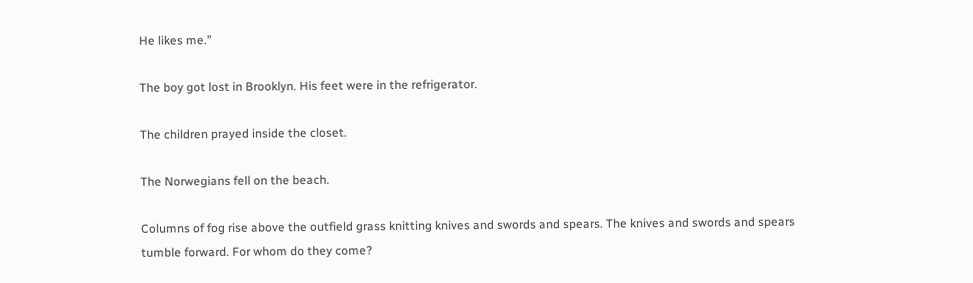He likes me.”

The boy got lost in Brooklyn. His feet were in the refrigerator.

The children prayed inside the closet.

The Norwegians fell on the beach.

Columns of fog rise above the outfield grass knitting knives and swords and spears. The knives and swords and spears tumble forward. For whom do they come?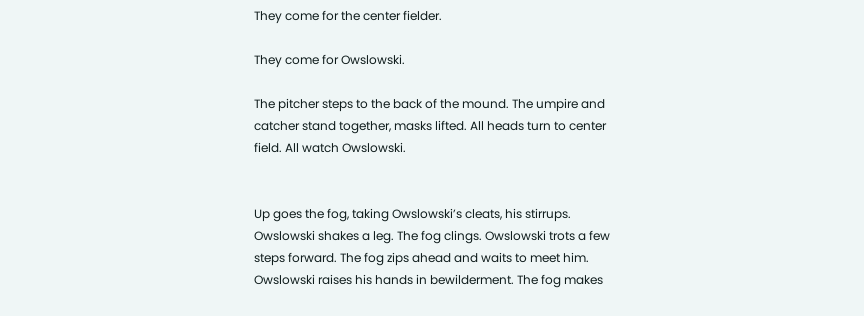They come for the center fielder.

They come for Owslowski.

The pitcher steps to the back of the mound. The umpire and catcher stand together, masks lifted. All heads turn to center field. All watch Owslowski.


Up goes the fog, taking Owslowski’s cleats, his stirrups. Owslowski shakes a leg. The fog clings. Owslowski trots a few steps forward. The fog zips ahead and waits to meet him. Owslowski raises his hands in bewilderment. The fog makes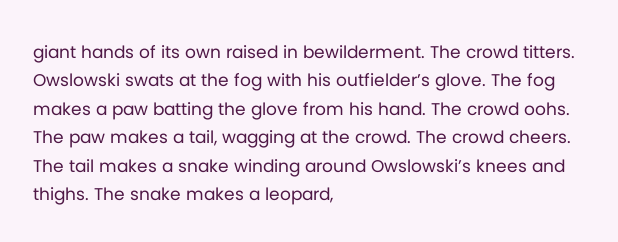giant hands of its own raised in bewilderment. The crowd titters. Owslowski swats at the fog with his outfielder’s glove. The fog makes a paw batting the glove from his hand. The crowd oohs. The paw makes a tail, wagging at the crowd. The crowd cheers. The tail makes a snake winding around Owslowski’s knees and thighs. The snake makes a leopard,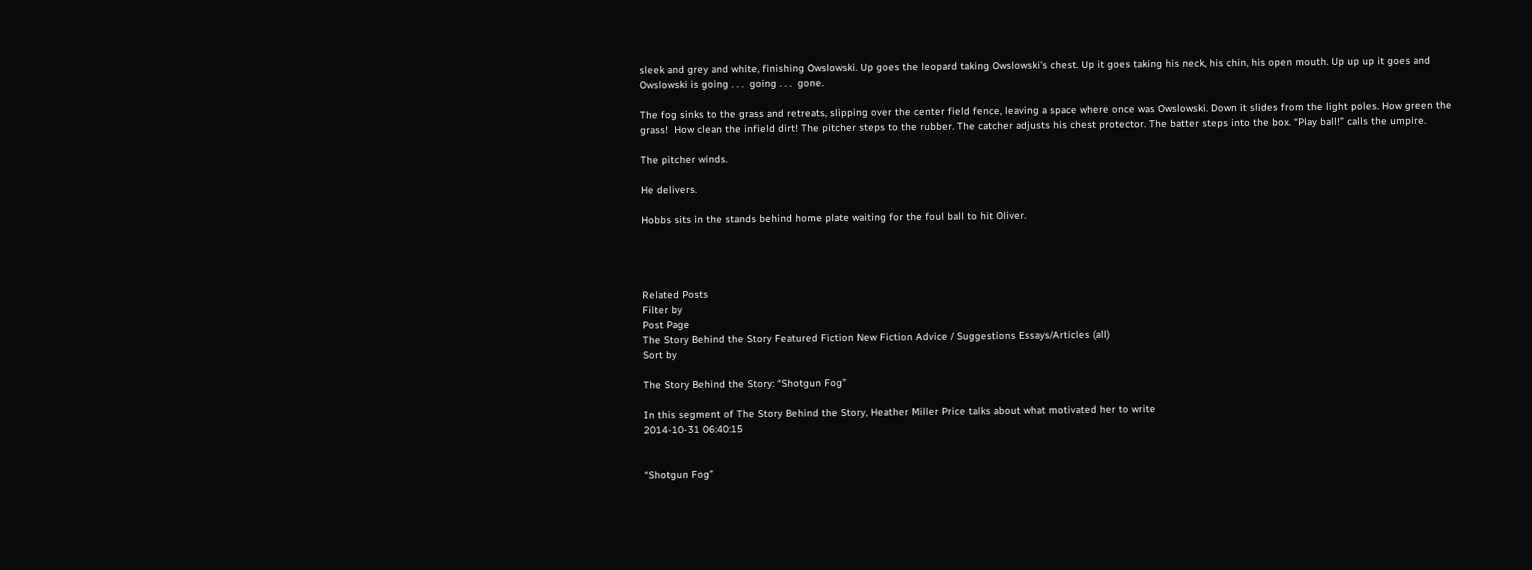sleek and grey and white, finishing Owslowski. Up goes the leopard taking Owslowski’s chest. Up it goes taking his neck, his chin, his open mouth. Up up up it goes and Owslowski is going . . .  going . . .  gone.

The fog sinks to the grass and retreats, slipping over the center field fence, leaving a space where once was Owslowski. Down it slides from the light poles. How green the grass!  How clean the infield dirt! The pitcher steps to the rubber. The catcher adjusts his chest protector. The batter steps into the box. “Play ball!” calls the umpire.

The pitcher winds.

He delivers.

Hobbs sits in the stands behind home plate waiting for the foul ball to hit Oliver.




Related Posts
Filter by
Post Page
The Story Behind the Story Featured Fiction New Fiction Advice / Suggestions Essays/Articles (all)
Sort by

The Story Behind the Story: “Shotgun Fog”

In this segment of The Story Behind the Story, Heather Miller Price talks about what motivated her to write
2014-10-31 06:40:15


“Shotgun Fog”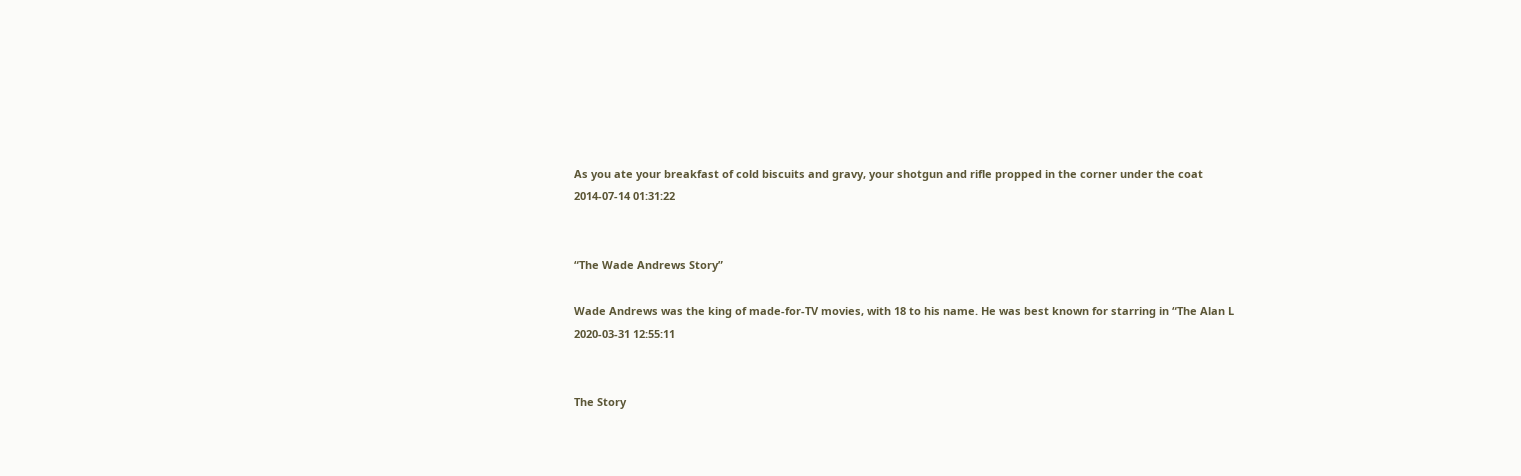As you ate your breakfast of cold biscuits and gravy, your shotgun and rifle propped in the corner under the coat
2014-07-14 01:31:22


“The Wade Andrews Story”

Wade Andrews was the king of made-for-TV movies, with 18 to his name. He was best known for starring in “The Alan L
2020-03-31 12:55:11


The Story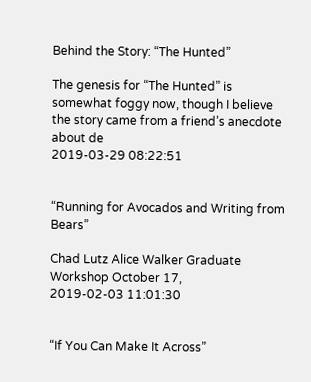Behind the Story: “The Hunted”

The genesis for “The Hunted” is somewhat foggy now, though I believe the story came from a friend’s anecdote about de
2019-03-29 08:22:51


“Running for Avocados and Writing from Bears”

Chad Lutz Alice Walker Graduate Workshop October 17,
2019-02-03 11:01:30


“If You Can Make It Across”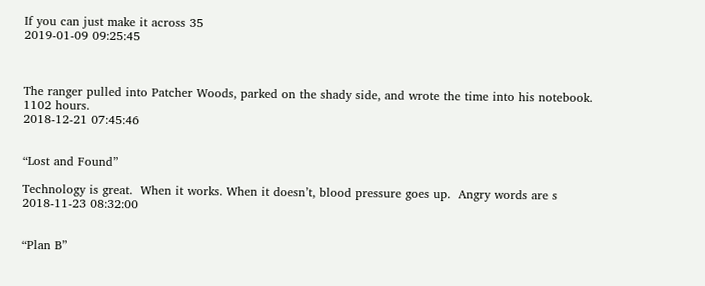If you can just make it across 35
2019-01-09 09:25:45



The ranger pulled into Patcher Woods, parked on the shady side, and wrote the time into his notebook. 1102 hours.
2018-12-21 07:45:46


“Lost and Found”

Technology is great.  When it works. When it doesn’t, blood pressure goes up.  Angry words are s
2018-11-23 08:32:00


“Plan B”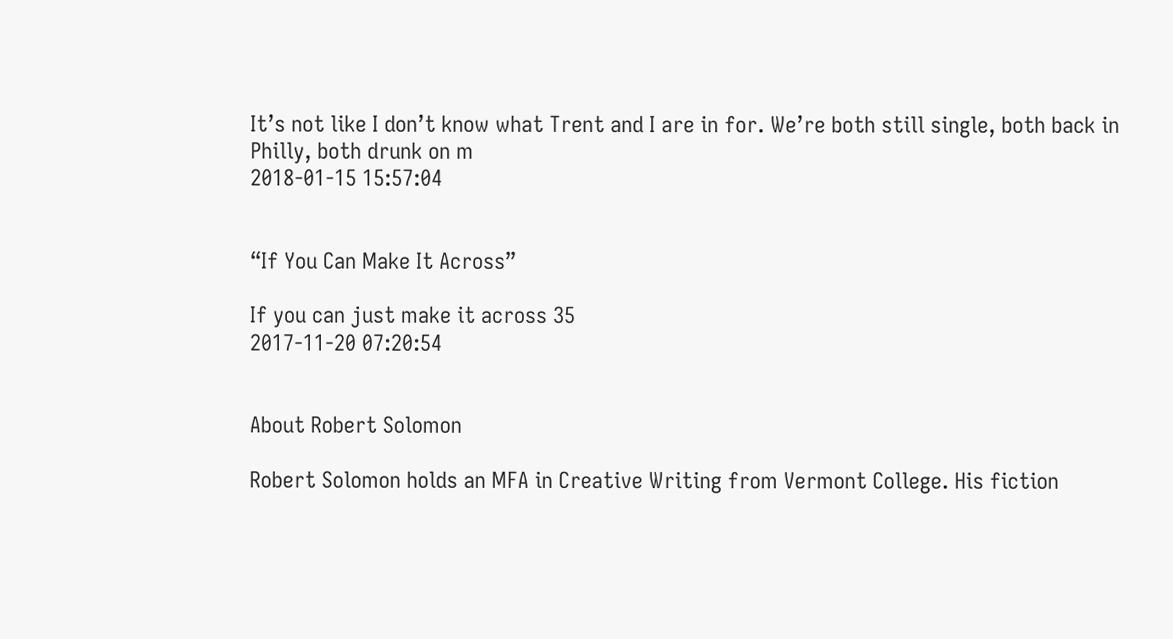It’s not like I don’t know what Trent and I are in for. We’re both still single, both back in Philly, both drunk on m
2018-01-15 15:57:04


“If You Can Make It Across”

If you can just make it across 35
2017-11-20 07:20:54


About Robert Solomon

Robert Solomon holds an MFA in Creative Writing from Vermont College. His fiction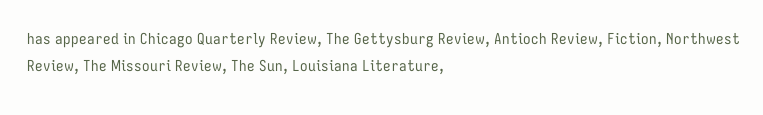has appeared in Chicago Quarterly Review, The Gettysburg Review, Antioch Review, Fiction, Northwest Review, The Missouri Review, The Sun, Louisiana Literature,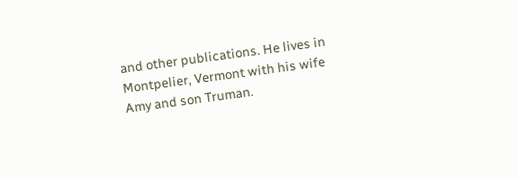and other publications. He lives in Montpelier, Vermont with his wife Amy and son Truman.